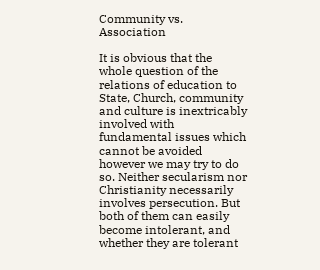Community vs. Association

It is obvious that the whole question of the relations of education to State, Church, community and culture is inextricably  involved with fundamental issues which cannot be avoided however we may try to do so. Neither secularism nor Christianity necessarily involves persecution. But both of them can easily become intolerant, and whether they are tolerant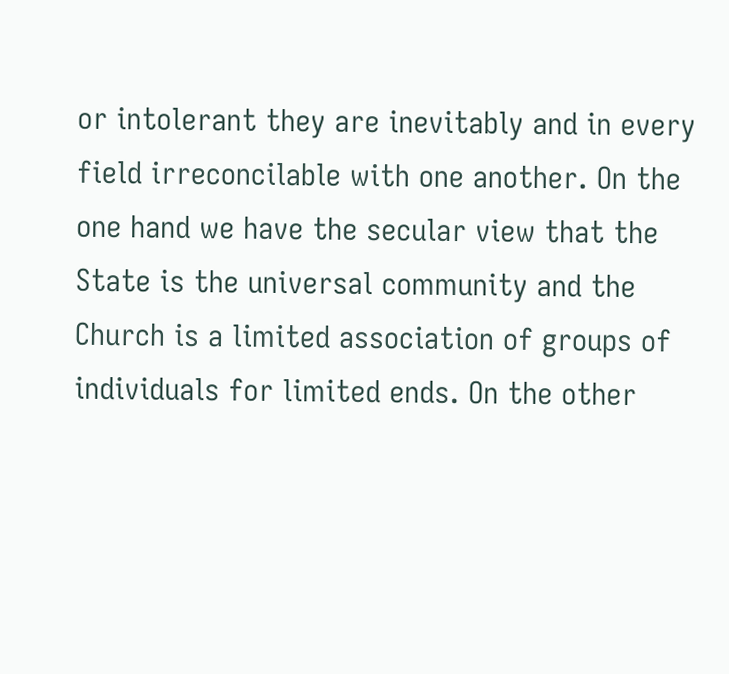or intolerant they are inevitably and in every field irreconcilable with one another. On the one hand we have the secular view that the State is the universal community and the Church is a limited association of groups of individuals for limited ends. On the other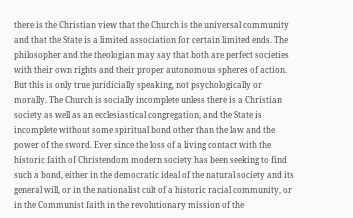there is the Christian view that the Church is the universal community and that the State is a limited association for certain limited ends. The philosopher and the theologian may say that both are perfect societies with their own rights and their proper autonomous spheres of action. But this is only true juridicially speaking, not psychologically or morally. The Church is socially incomplete unless there is a Christian society as well as an ecclesiastical congregation, and the State is incomplete without some spiritual bond other than the law and the power of the sword. Ever since the loss of a living contact with the historic faith of Christendom modern society has been seeking to find such a bond, either in the democratic ideal of the natural society and its general will, or in the nationalist cult of a historic racial community, or in the Communist faith in the revolutionary mission of the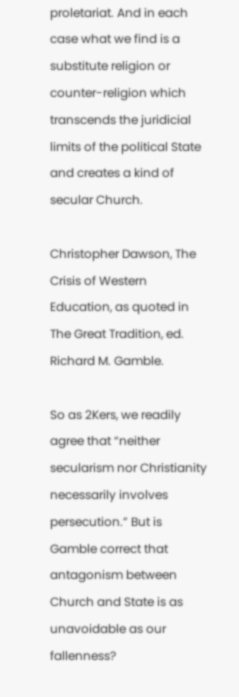proletariat. And in each case what we find is a substitute religion or counter-religion which transcends the juridicial limits of the political State and creates a kind of secular Church.

Christopher Dawson, The Crisis of Western Education, as quoted in The Great Tradition, ed. Richard M. Gamble.

So as 2Kers, we readily agree that “neither secularism nor Christianity necessarily involves persecution.” But is Gamble correct that antagonism between Church and State is as unavoidable as our fallenness?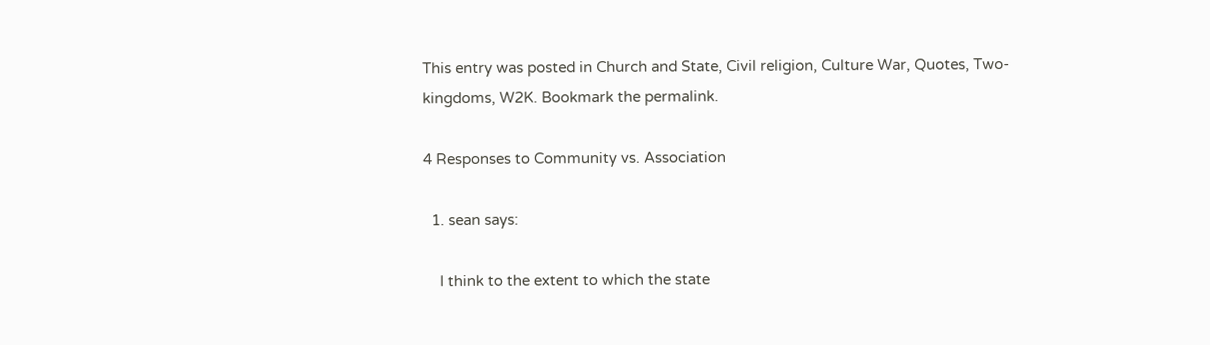This entry was posted in Church and State, Civil religion, Culture War, Quotes, Two-kingdoms, W2K. Bookmark the permalink.

4 Responses to Community vs. Association

  1. sean says:

    I think to the extent to which the state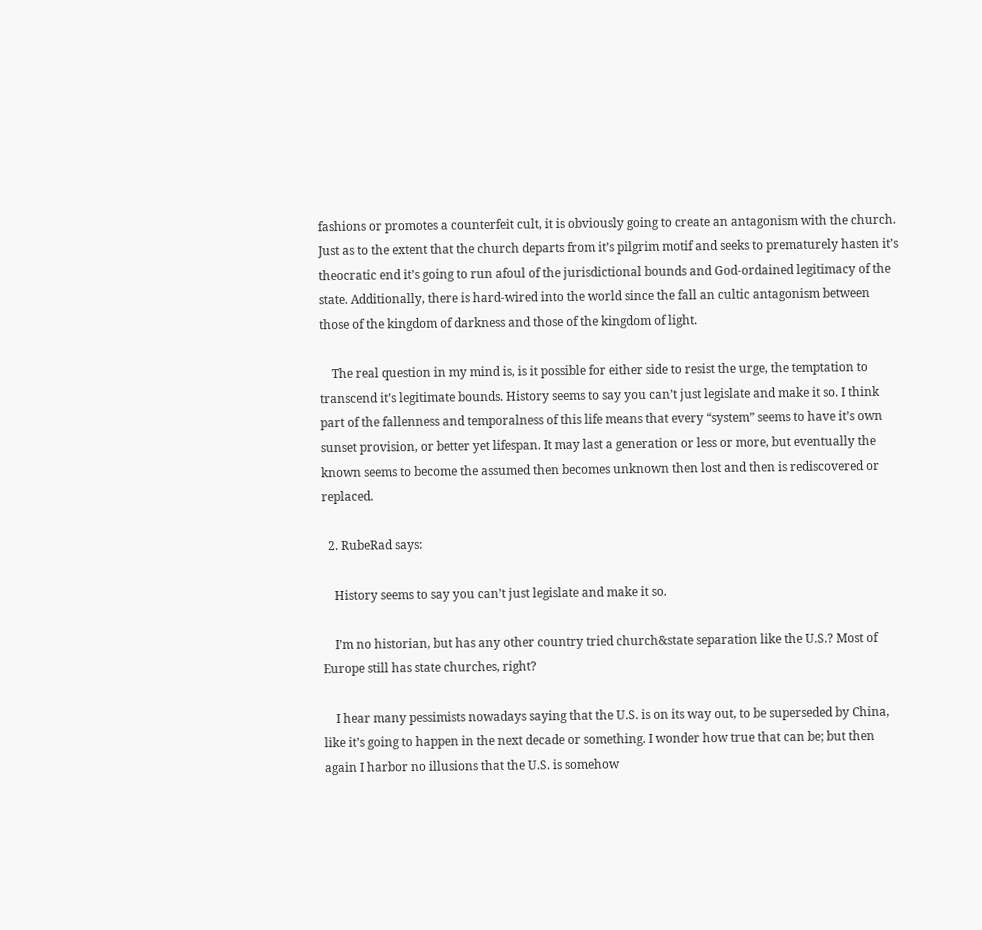fashions or promotes a counterfeit cult, it is obviously going to create an antagonism with the church. Just as to the extent that the church departs from it’s pilgrim motif and seeks to prematurely hasten it’s theocratic end it’s going to run afoul of the jurisdictional bounds and God-ordained legitimacy of the state. Additionally, there is hard-wired into the world since the fall an cultic antagonism between those of the kingdom of darkness and those of the kingdom of light.

    The real question in my mind is, is it possible for either side to resist the urge, the temptation to transcend it’s legitimate bounds. History seems to say you can’t just legislate and make it so. I think part of the fallenness and temporalness of this life means that every “system” seems to have it’s own sunset provision, or better yet lifespan. It may last a generation or less or more, but eventually the known seems to become the assumed then becomes unknown then lost and then is rediscovered or replaced.

  2. RubeRad says:

    History seems to say you can’t just legislate and make it so.

    I’m no historian, but has any other country tried church&state separation like the U.S.? Most of Europe still has state churches, right?

    I hear many pessimists nowadays saying that the U.S. is on its way out, to be superseded by China, like it’s going to happen in the next decade or something. I wonder how true that can be; but then again I harbor no illusions that the U.S. is somehow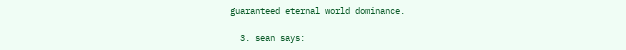guaranteed eternal world dominance.

  3. sean says: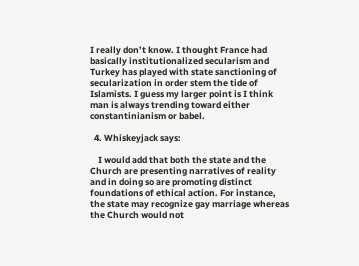I really don’t know. I thought France had basically institutionalized secularism and Turkey has played with state sanctioning of secularization in order stem the tide of Islamists. I guess my larger point is I think man is always trending toward either constantinianism or babel.

  4. Whiskeyjack says:

    I would add that both the state and the Church are presenting narratives of reality and in doing so are promoting distinct foundations of ethical action. For instance, the state may recognize gay marriage whereas the Church would not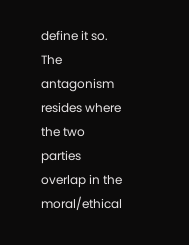define it so. The antagonism resides where the two parties overlap in the moral/ethical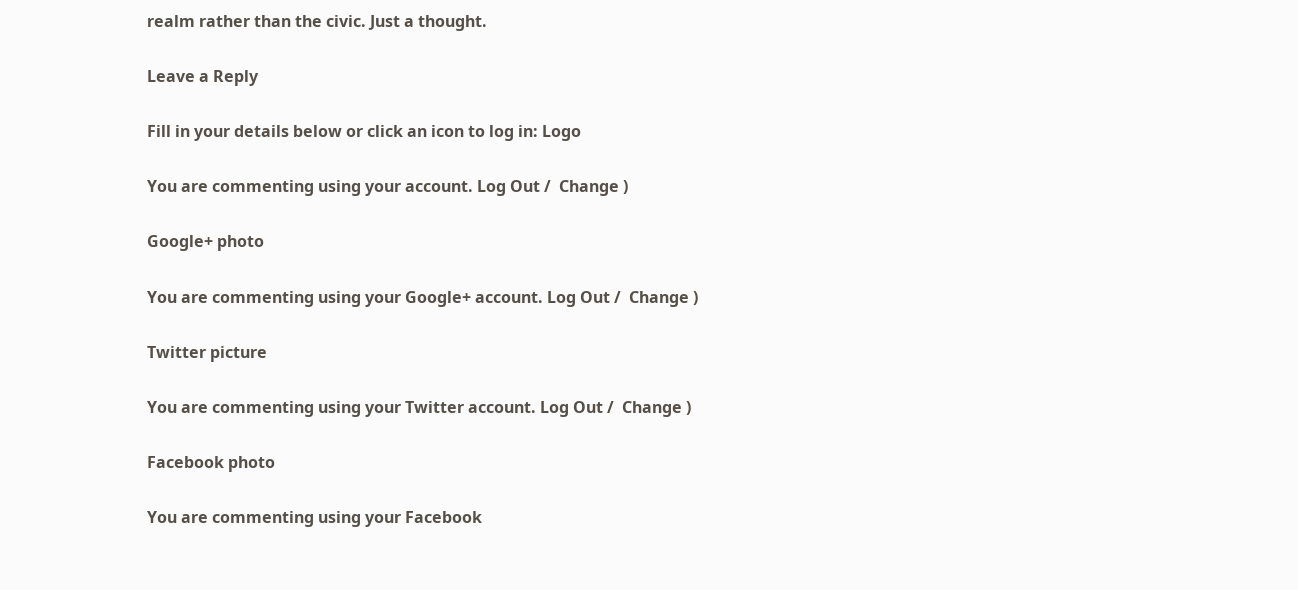realm rather than the civic. Just a thought.

Leave a Reply

Fill in your details below or click an icon to log in: Logo

You are commenting using your account. Log Out /  Change )

Google+ photo

You are commenting using your Google+ account. Log Out /  Change )

Twitter picture

You are commenting using your Twitter account. Log Out /  Change )

Facebook photo

You are commenting using your Facebook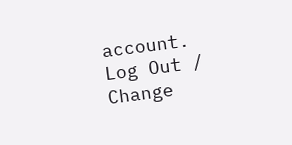account. Log Out /  Change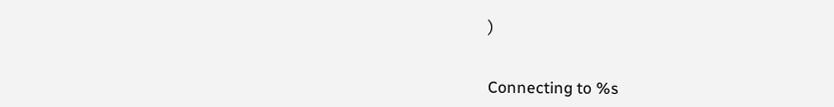)


Connecting to %s